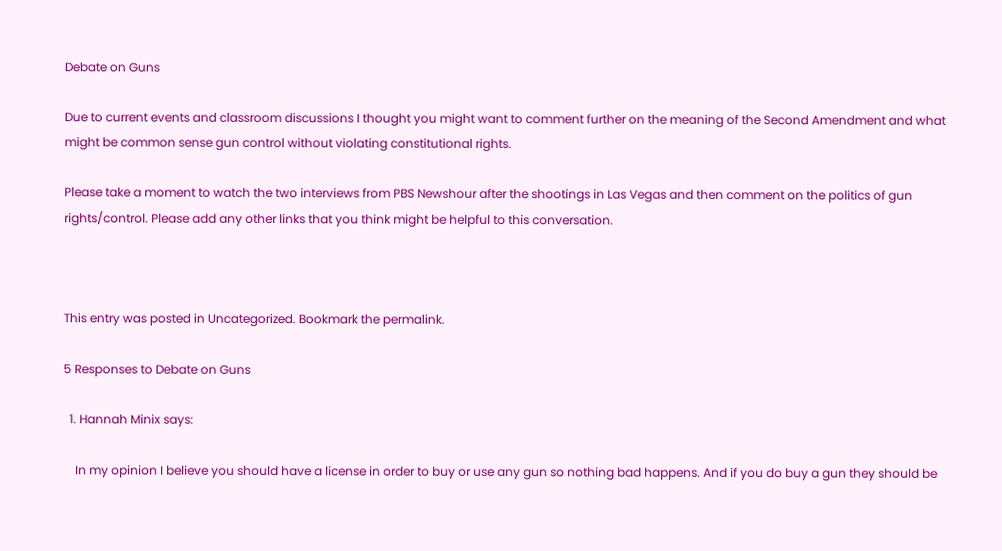Debate on Guns

Due to current events and classroom discussions I thought you might want to comment further on the meaning of the Second Amendment and what might be common sense gun control without violating constitutional rights.

Please take a moment to watch the two interviews from PBS Newshour after the shootings in Las Vegas and then comment on the politics of gun rights/control. Please add any other links that you think might be helpful to this conversation.



This entry was posted in Uncategorized. Bookmark the permalink.

5 Responses to Debate on Guns

  1. Hannah Minix says:

    In my opinion I believe you should have a license in order to buy or use any gun so nothing bad happens. And if you do buy a gun they should be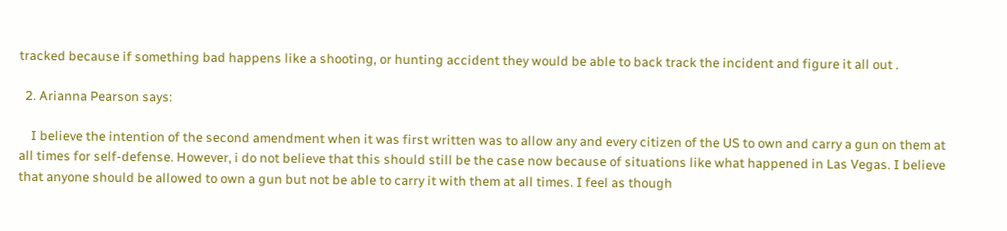tracked because if something bad happens like a shooting, or hunting accident they would be able to back track the incident and figure it all out .

  2. Arianna Pearson says:

    I believe the intention of the second amendment when it was first written was to allow any and every citizen of the US to own and carry a gun on them at all times for self-defense. However, i do not believe that this should still be the case now because of situations like what happened in Las Vegas. I believe that anyone should be allowed to own a gun but not be able to carry it with them at all times. I feel as though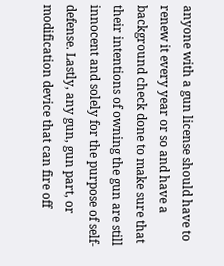anyone with a gun license should have to renew it every year or so and have a background check done to make sure that their intentions of owning the gun are still innocent and solely for the purpose of self-defense. Lastly, any gun, gun part, or modification device that can fire off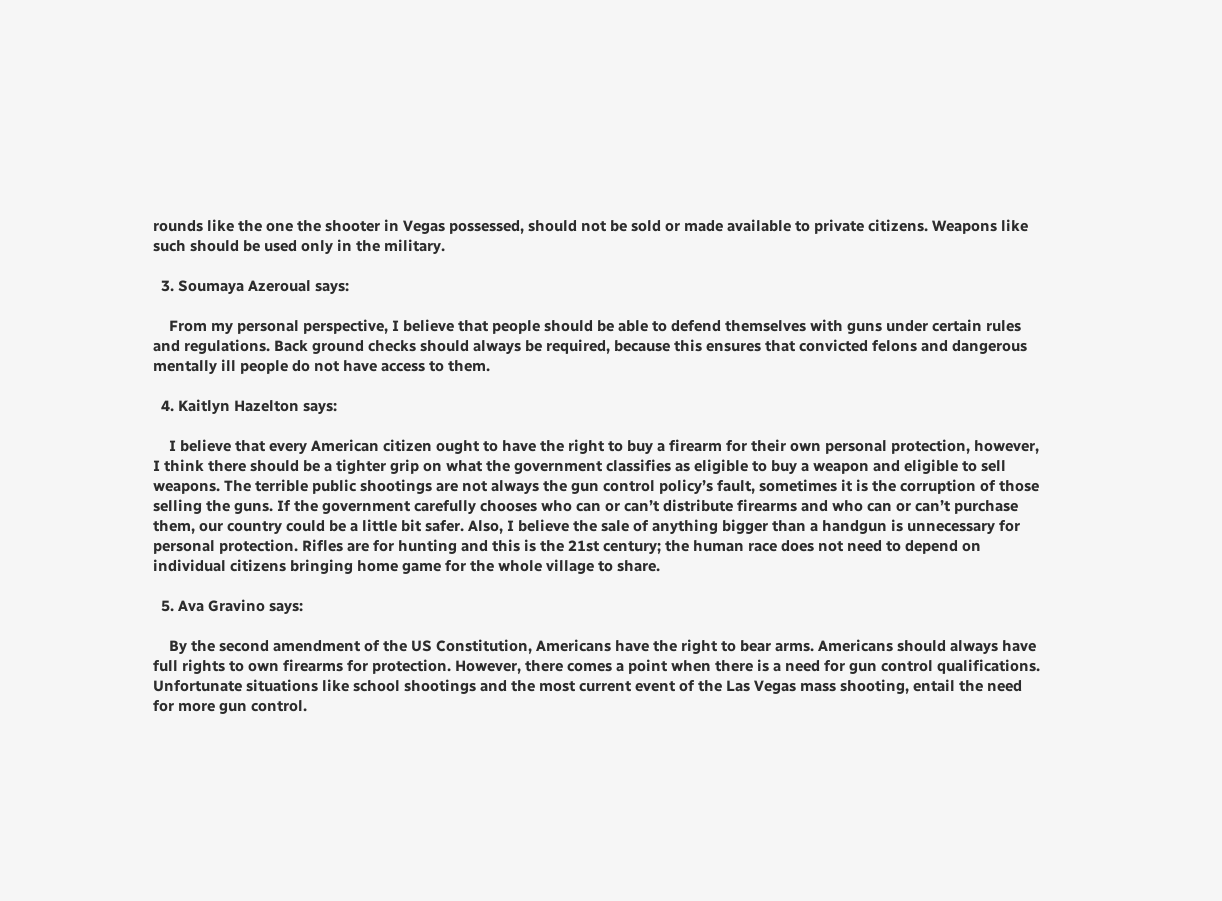rounds like the one the shooter in Vegas possessed, should not be sold or made available to private citizens. Weapons like such should be used only in the military.

  3. Soumaya Azeroual says:

    From my personal perspective, I believe that people should be able to defend themselves with guns under certain rules and regulations. Back ground checks should always be required, because this ensures that convicted felons and dangerous mentally ill people do not have access to them.

  4. Kaitlyn Hazelton says:

    I believe that every American citizen ought to have the right to buy a firearm for their own personal protection, however, I think there should be a tighter grip on what the government classifies as eligible to buy a weapon and eligible to sell weapons. The terrible public shootings are not always the gun control policy’s fault, sometimes it is the corruption of those selling the guns. If the government carefully chooses who can or can’t distribute firearms and who can or can’t purchase them, our country could be a little bit safer. Also, I believe the sale of anything bigger than a handgun is unnecessary for personal protection. Rifles are for hunting and this is the 21st century; the human race does not need to depend on individual citizens bringing home game for the whole village to share.

  5. Ava Gravino says:

    By the second amendment of the US Constitution, Americans have the right to bear arms. Americans should always have full rights to own firearms for protection. However, there comes a point when there is a need for gun control qualifications. Unfortunate situations like school shootings and the most current event of the Las Vegas mass shooting, entail the need for more gun control.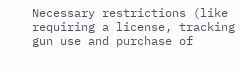Necessary restrictions (like requiring a license, tracking gun use and purchase of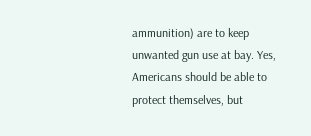ammunition) are to keep unwanted gun use at bay. Yes, Americans should be able to protect themselves, but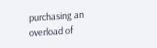purchasing an overload of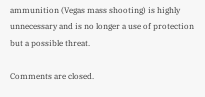ammunition (Vegas mass shooting) is highly unnecessary and is no longer a use of protection but a possible threat.

Comments are closed.